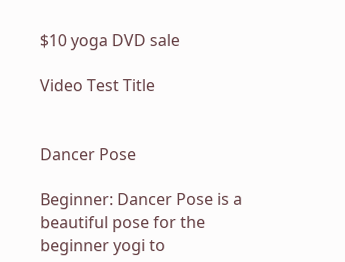$10 yoga DVD sale

Video Test Title


Dancer Pose

Beginner: Dancer Pose is a beautiful pose for the beginner yogi to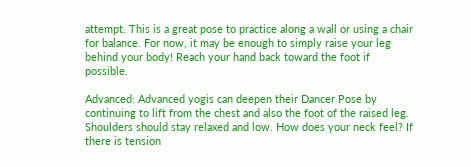attempt. This is a great pose to practice along a wall or using a chair for balance. For now, it may be enough to simply raise your leg behind your body! Reach your hand back toward the foot if possible.

Advanced: Advanced yogis can deepen their Dancer Pose by continuing to lift from the chest and also the foot of the raised leg. Shoulders should stay relaxed and low. How does your neck feel? If there is tension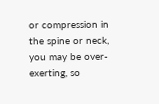or compression in the spine or neck, you may be over-exerting, so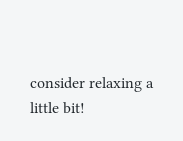consider relaxing a little bit!